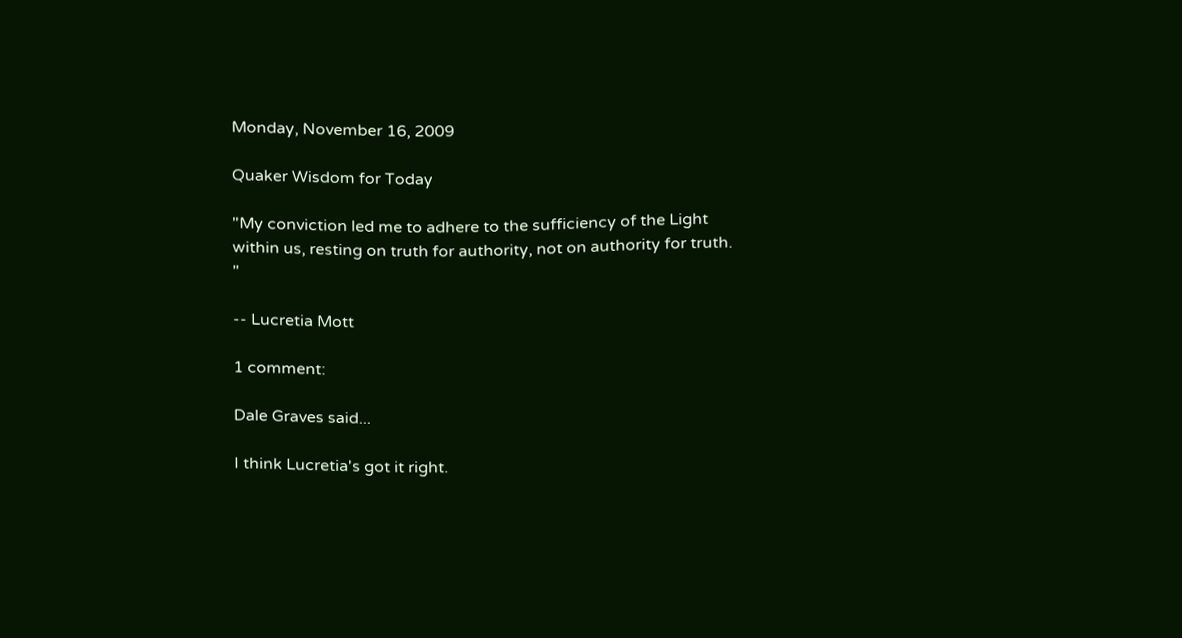Monday, November 16, 2009

Quaker Wisdom for Today

"My conviction led me to adhere to the sufficiency of the Light within us, resting on truth for authority, not on authority for truth. "

-- Lucretia Mott

1 comment:

Dale Graves said...

I think Lucretia's got it right.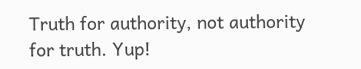Truth for authority, not authority for truth. Yup!